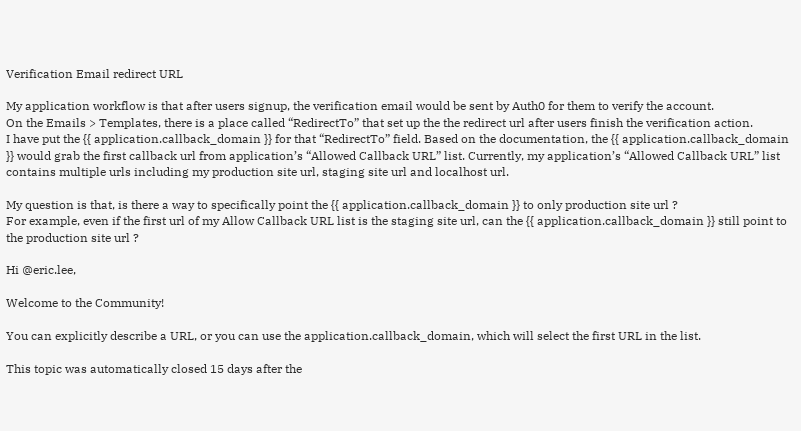Verification Email redirect URL

My application workflow is that after users signup, the verification email would be sent by Auth0 for them to verify the account.
On the Emails > Templates, there is a place called “RedirectTo” that set up the the redirect url after users finish the verification action.
I have put the {{ application.callback_domain }} for that “RedirectTo” field. Based on the documentation, the {{ application.callback_domain }} would grab the first callback url from application’s “Allowed Callback URL” list. Currently, my application’s “Allowed Callback URL” list contains multiple urls including my production site url, staging site url and localhost url.

My question is that, is there a way to specifically point the {{ application.callback_domain }} to only production site url ?
For example, even if the first url of my Allow Callback URL list is the staging site url, can the {{ application.callback_domain }} still point to the production site url ?

Hi @eric.lee,

Welcome to the Community!

You can explicitly describe a URL, or you can use the application.callback_domain, which will select the first URL in the list.

This topic was automatically closed 15 days after the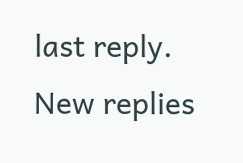last reply. New replies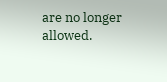are no longer allowed.